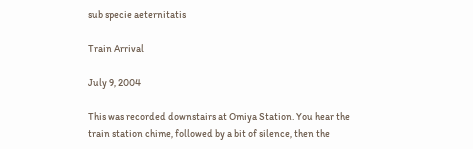sub specie aeternitatis

Train Arrival

July 9, 2004

This was recorded downstairs at Omiya Station. You hear the train station chime, followed by a bit of silence, then the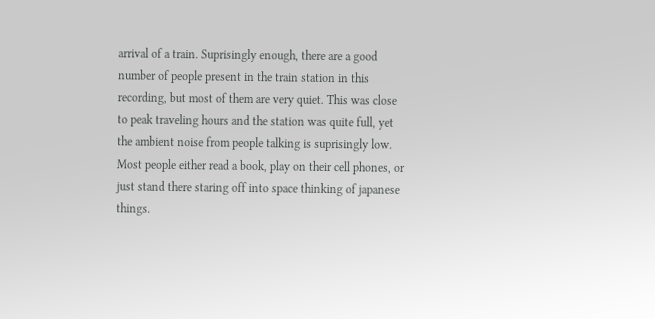arrival of a train. Suprisingly enough, there are a good number of people present in the train station in this recording, but most of them are very quiet. This was close to peak traveling hours and the station was quite full, yet the ambient noise from people talking is suprisingly low. Most people either read a book, play on their cell phones, or just stand there staring off into space thinking of japanese things.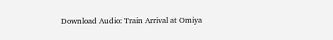Download Audio: Train Arrival at Omiya